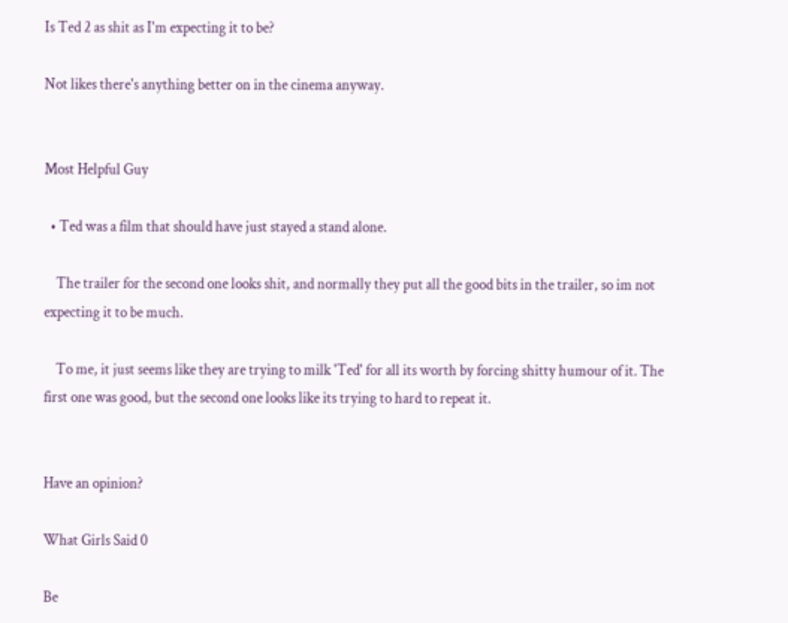Is Ted 2 as shit as I'm expecting it to be?

Not likes there's anything better on in the cinema anyway.


Most Helpful Guy

  • Ted was a film that should have just stayed a stand alone.

    The trailer for the second one looks shit, and normally they put all the good bits in the trailer, so im not expecting it to be much.

    To me, it just seems like they are trying to milk 'Ted' for all its worth by forcing shitty humour of it. The first one was good, but the second one looks like its trying to hard to repeat it.


Have an opinion?

What Girls Said 0

Be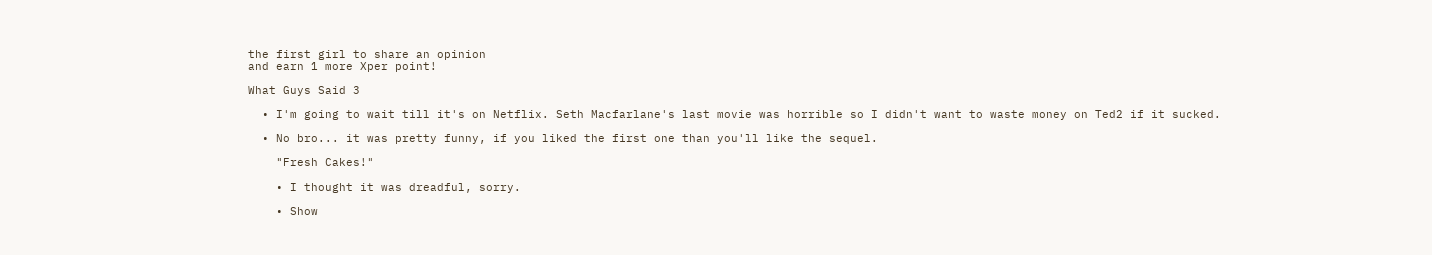the first girl to share an opinion
and earn 1 more Xper point!

What Guys Said 3

  • I'm going to wait till it's on Netflix. Seth Macfarlane's last movie was horrible so I didn't want to waste money on Ted2 if it sucked.

  • No bro... it was pretty funny, if you liked the first one than you'll like the sequel.

    "Fresh Cakes!"

    • I thought it was dreadful, sorry.

    • Show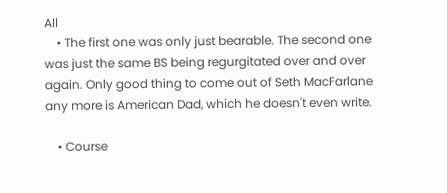All
    • The first one was only just bearable. The second one was just the same BS being regurgitated over and over again. Only good thing to come out of Seth MacFarlane any more is American Dad, which he doesn't even write.

    • Course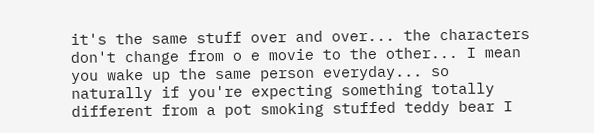it's the same stuff over and over... the characters don't change from o e movie to the other... I mean you wake up the same person everyday... so naturally if you're expecting something totally different from a pot smoking stuffed teddy bear I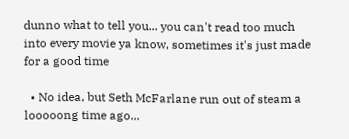dunno what to tell you... you can't read too much into every movie ya know, sometimes it's just made for a good time

  • No idea, but Seth McFarlane run out of steam a looooong time ago...